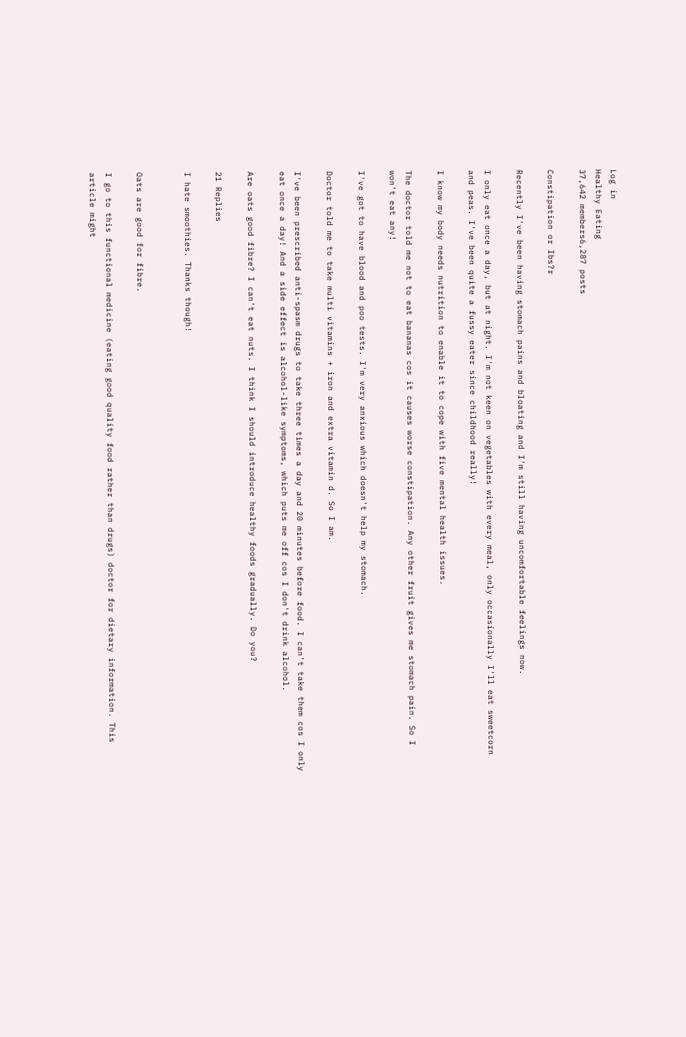Log in
Healthy Eating
37,642 members6,287 posts

Constipation or Ibs?r

Recently I've been having stomach pains and bloating and I'm still having uncomfortable feelings now.

I only eat once a day, but at night. I'm not keen on vegetables with every meal, only occasionally I'll eat sweetcorn and peas. I've been quite a fussy eater since childhood really!

I know my body needs nutrition to enable it to cope with five mental health issues.

The doctor told me not to eat bananas cos it causes worse constipation. Any other fruit gives me stomach pain. So I won't eat any!

I've got to have blood and poo tests. I'm very anxious which doesn't help my stomach.

Doctor told me to take multi vitamins + iron and extra vitamin d. So I am.

I've been prescribed anti-spasm drugs to take three times a day and 20 minutes before food. I can't take them cos I only eat once a day! And a side effect is alcohol-like symptoms, which puts me off cos I don't drink alcohol.

Are oats good fibre? I can't eat nuts. I think I should introduce healthy foods gradually. Do you?

21 Replies

I hate smoothies. Thanks though!


Oats are good for fibre.

I go to this functional medicine (eating good quality food rather than drugs) doctor for dietary information. This article might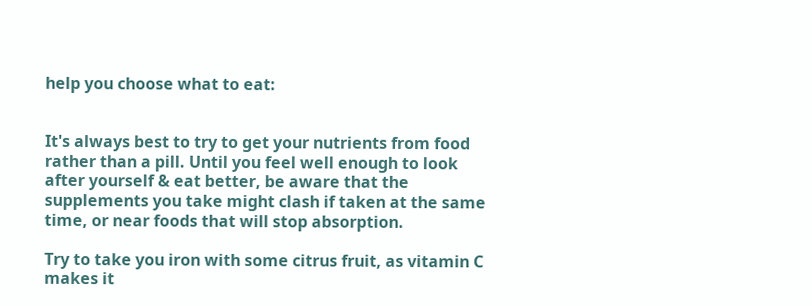help you choose what to eat:


It's always best to try to get your nutrients from food rather than a pill. Until you feel well enough to look after yourself & eat better, be aware that the supplements you take might clash if taken at the same time, or near foods that will stop absorption.

Try to take you iron with some citrus fruit, as vitamin C makes it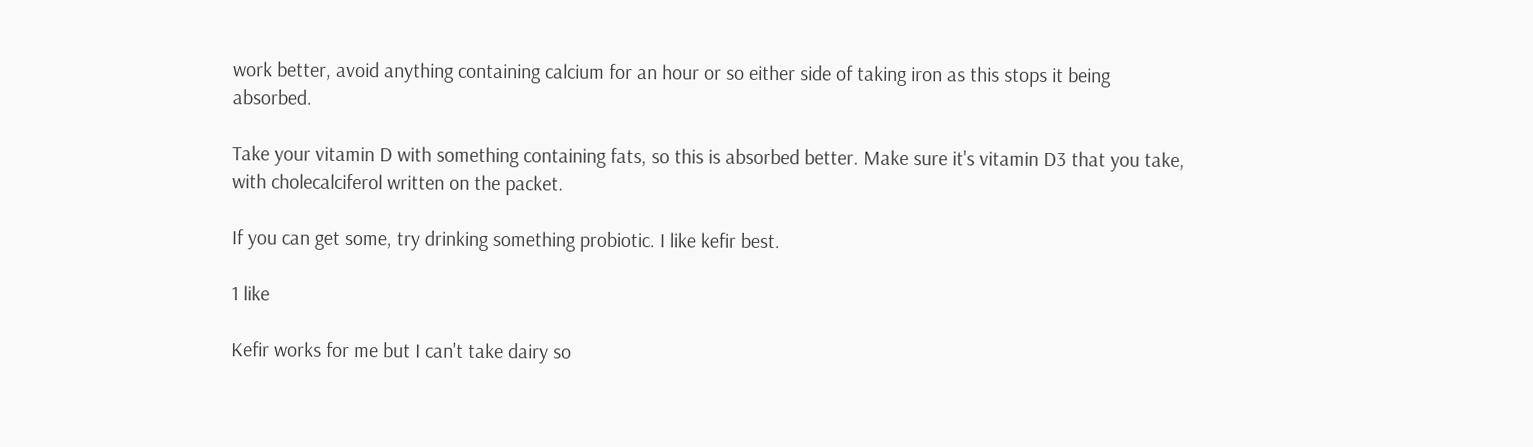work better, avoid anything containing calcium for an hour or so either side of taking iron as this stops it being absorbed.

Take your vitamin D with something containing fats, so this is absorbed better. Make sure it's vitamin D3 that you take, with cholecalciferol written on the packet.

If you can get some, try drinking something probiotic. I like kefir best.

1 like

Kefir works for me but I can't take dairy so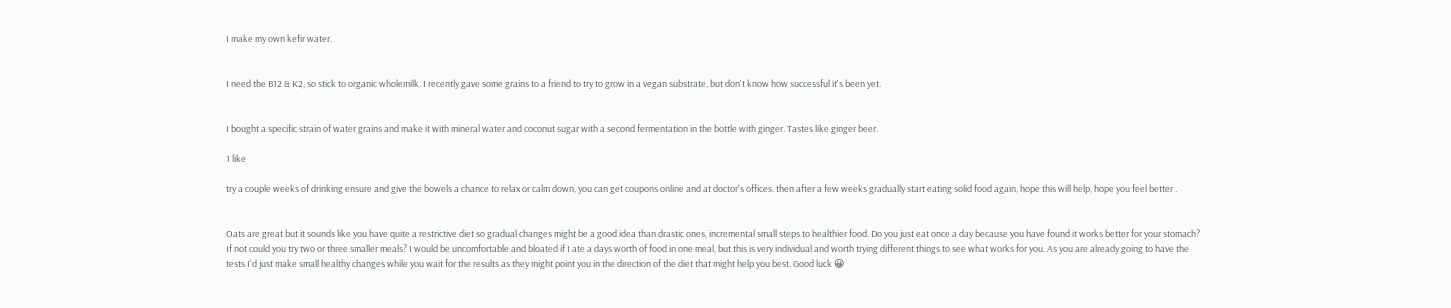I make my own kefir water.


I need the B12 & K2, so stick to organic wholemilk. I recently gave some grains to a friend to try to grow in a vegan substrate, but don't know how successful it's been yet.


I bought a specific strain of water grains and make it with mineral water and coconut sugar with a second fermentation in the bottle with ginger. Tastes like ginger beer.

1 like

try a couple weeks of drinking ensure and give the bowels a chance to relax or calm down, you can get coupons online and at doctor's offices. then after a few weeks gradually start eating solid food again, hope this will help, hope you feel better .


Oats are great but it sounds like you have quite a restrictive diet so gradual changes might be a good idea than drastic ones, incremental small steps to healthier food. Do you just eat once a day because you have found it works better for your stomach? If not could you try two or three smaller meals? I would be uncomfortable and bloated if I ate a days worth of food in one meal, but this is very individual and worth trying different things to see what works for you. As you are already going to have the tests I'd just make small healthy changes while you wait for the results as they might point you in the direction of the diet that might help you best. Good luck 😀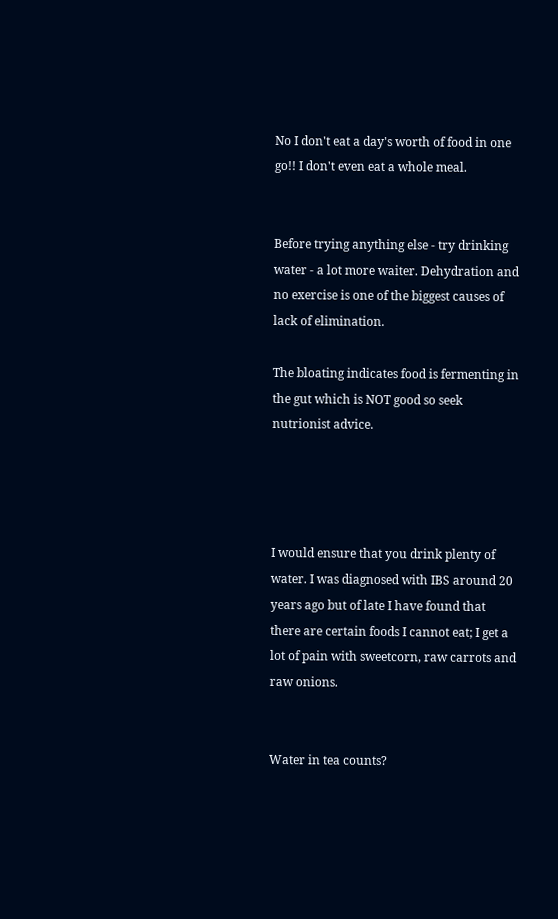No I don't eat a day's worth of food in one go!! I don't even eat a whole meal.


Before trying anything else - try drinking water - a lot more waiter. Dehydration and no exercise is one of the biggest causes of lack of elimination.

The bloating indicates food is fermenting in the gut which is NOT good so seek nutrionist advice.




I would ensure that you drink plenty of water. I was diagnosed with IBS around 20 years ago but of late I have found that there are certain foods I cannot eat; I get a lot of pain with sweetcorn, raw carrots and raw onions.


Water in tea counts?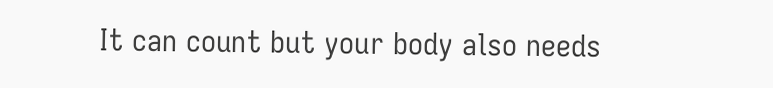It can count but your body also needs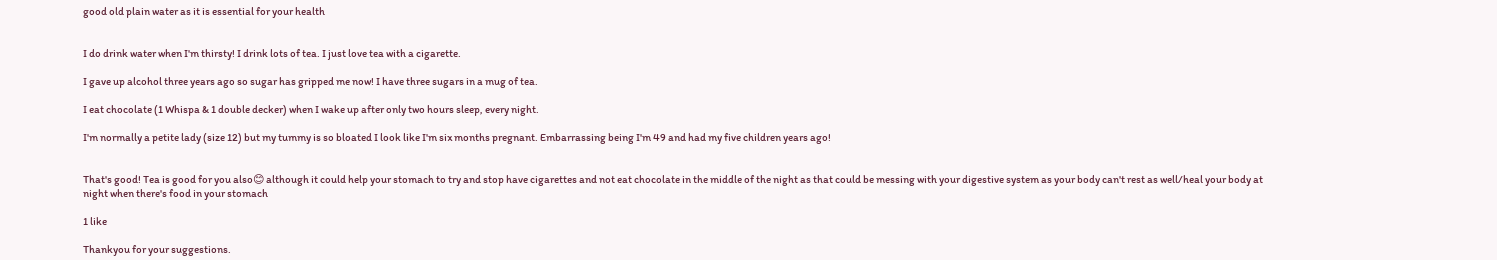good old plain water as it is essential for your health


I do drink water when I'm thirsty! I drink lots of tea. I just love tea with a cigarette.

I gave up alcohol three years ago so sugar has gripped me now! I have three sugars in a mug of tea.

I eat chocolate (1 Whispa & 1 double decker) when I wake up after only two hours sleep, every night.

I'm normally a petite lady (size 12) but my tummy is so bloated I look like I'm six months pregnant. Embarrassing being I'm 49 and had my five children years ago!


That's good! Tea is good for you also😊 although it could help your stomach to try and stop have cigarettes and not eat chocolate in the middle of the night as that could be messing with your digestive system as your body can't rest as well/heal your body at night when there's food in your stomach

1 like

Thankyou for your suggestions.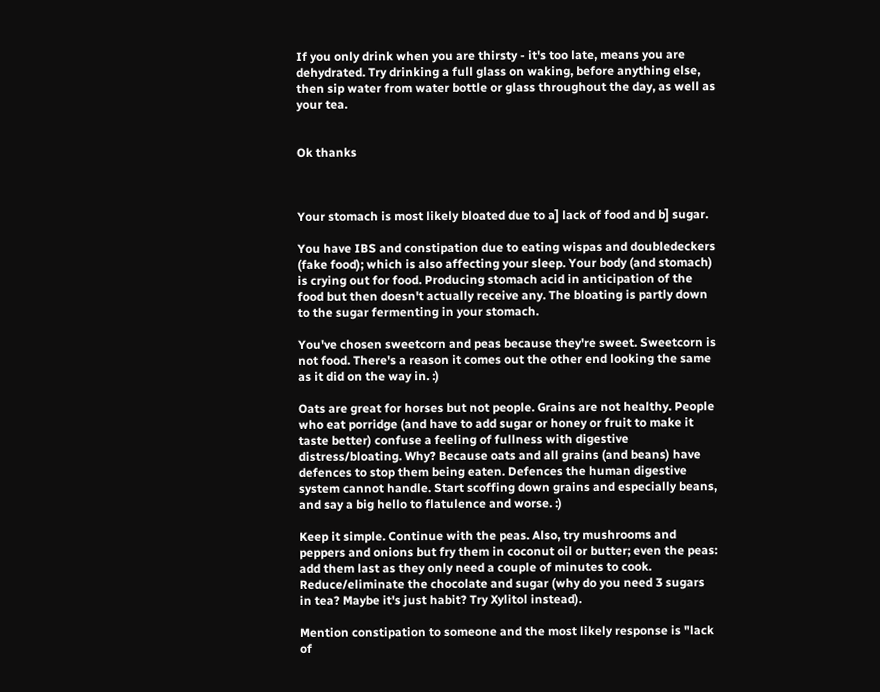If you only drink when you are thirsty - it's too late, means you are dehydrated. Try drinking a full glass on waking, before anything else, then sip water from water bottle or glass throughout the day, as well as your tea.


Ok thanks



Your stomach is most likely bloated due to a] lack of food and b] sugar.

You have IBS and constipation due to eating wispas and doubledeckers (fake food); which is also affecting your sleep. Your body (and stomach) is crying out for food. Producing stomach acid in anticipation of the food but then doesn't actually receive any. The bloating is partly down to the sugar fermenting in your stomach.

You've chosen sweetcorn and peas because they're sweet. Sweetcorn is not food. There's a reason it comes out the other end looking the same as it did on the way in. :)

Oats are great for horses but not people. Grains are not healthy. People who eat porridge (and have to add sugar or honey or fruit to make it taste better) confuse a feeling of fullness with digestive distress/bloating. Why? Because oats and all grains (and beans) have defences to stop them being eaten. Defences the human digestive system cannot handle. Start scoffing down grains and especially beans, and say a big hello to flatulence and worse. :)

Keep it simple. Continue with the peas. Also, try mushrooms and peppers and onions but fry them in coconut oil or butter; even the peas: add them last as they only need a couple of minutes to cook. Reduce/eliminate the chocolate and sugar (why do you need 3 sugars in tea? Maybe it's just habit? Try Xylitol instead).

Mention constipation to someone and the most likely response is "lack of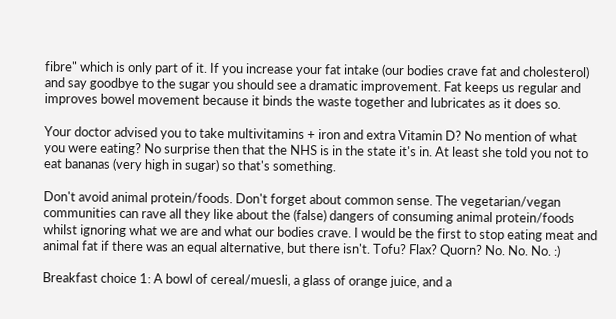fibre" which is only part of it. If you increase your fat intake (our bodies crave fat and cholesterol) and say goodbye to the sugar you should see a dramatic improvement. Fat keeps us regular and improves bowel movement because it binds the waste together and lubricates as it does so.

Your doctor advised you to take multivitamins + iron and extra Vitamin D? No mention of what you were eating? No surprise then that the NHS is in the state it's in. At least she told you not to eat bananas (very high in sugar) so that's something.

Don't avoid animal protein/foods. Don't forget about common sense. The vegetarian/vegan communities can rave all they like about the (false) dangers of consuming animal protein/foods whilst ignoring what we are and what our bodies crave. I would be the first to stop eating meat and animal fat if there was an equal alternative, but there isn't. Tofu? Flax? Quorn? No. No. No. :)

Breakfast choice 1: A bowl of cereal/muesli, a glass of orange juice, and a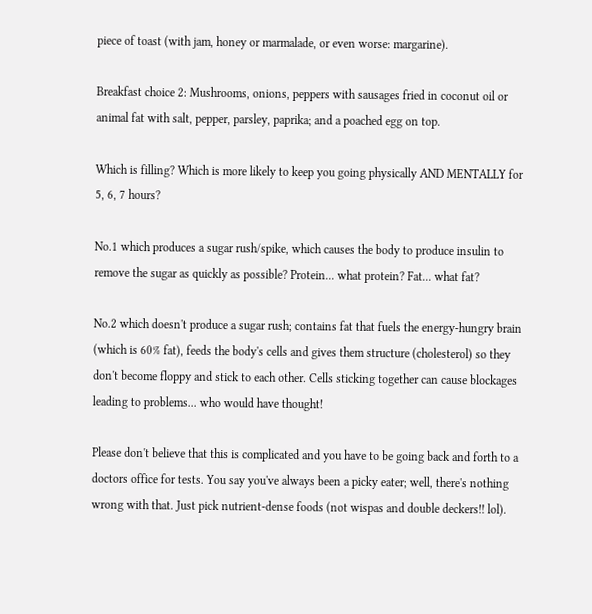piece of toast (with jam, honey or marmalade, or even worse: margarine).

Breakfast choice 2: Mushrooms, onions, peppers with sausages fried in coconut oil or animal fat with salt, pepper, parsley, paprika; and a poached egg on top.

Which is filling? Which is more likely to keep you going physically AND MENTALLY for 5, 6, 7 hours?

No.1 which produces a sugar rush/spike, which causes the body to produce insulin to remove the sugar as quickly as possible? Protein... what protein? Fat... what fat?

No.2 which doesn't produce a sugar rush; contains fat that fuels the energy-hungry brain (which is 60% fat), feeds the body's cells and gives them structure (cholesterol) so they don't become floppy and stick to each other. Cells sticking together can cause blockages leading to problems... who would have thought!

Please don't believe that this is complicated and you have to be going back and forth to a doctors office for tests. You say you've always been a picky eater; well, there's nothing wrong with that. Just pick nutrient-dense foods (not wispas and double deckers!! lol).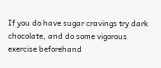If you do have sugar cravings try dark chocolate, and do some vigorous exercise beforehand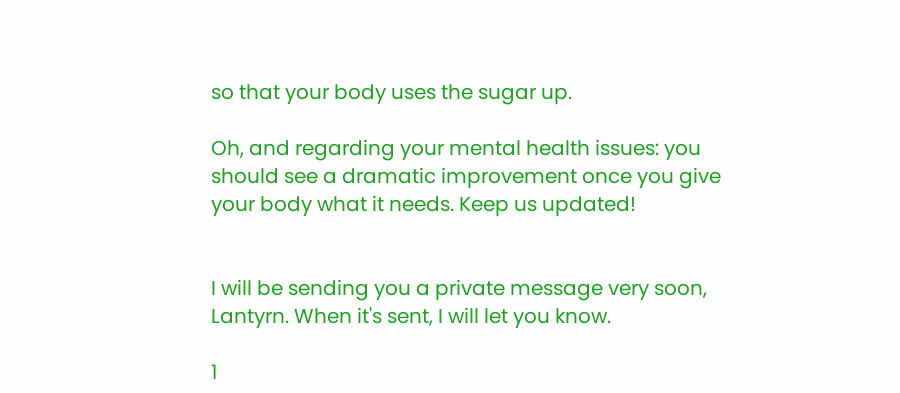so that your body uses the sugar up.

Oh, and regarding your mental health issues: you should see a dramatic improvement once you give your body what it needs. Keep us updated!


I will be sending you a private message very soon, Lantyrn. When it's sent, I will let you know.

1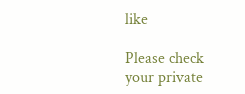like

Please check your private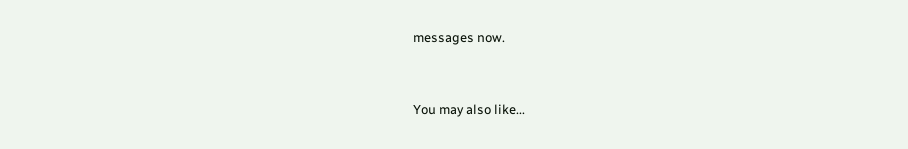messages now.


You may also like...